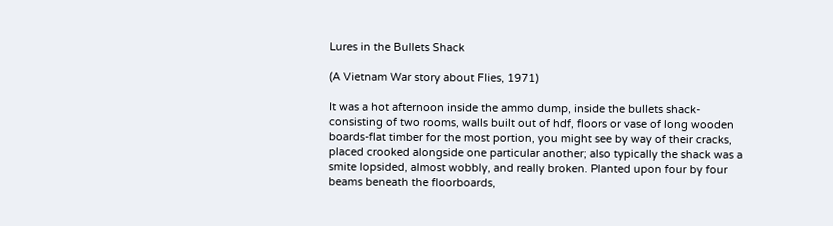Lures in the Bullets Shack

(A Vietnam War story about Flies, 1971)

It was a hot afternoon inside the ammo dump, inside the bullets shack-consisting of two rooms, walls built out of hdf, floors or vase of long wooden boards-flat timber for the most portion, you might see by way of their cracks, placed crooked alongside one particular another; also typically the shack was a smite lopsided, almost wobbly, and really broken. Planted upon four by four beams beneath the floorboards,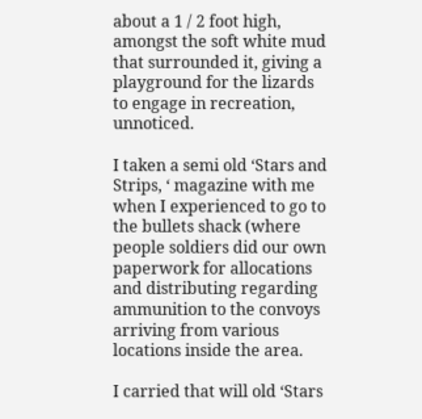about a 1 / 2 foot high, amongst the soft white mud that surrounded it, giving a playground for the lizards to engage in recreation, unnoticed.

I taken a semi old ‘Stars and Strips, ‘ magazine with me when I experienced to go to the bullets shack (where people soldiers did our own paperwork for allocations and distributing regarding ammunition to the convoys arriving from various locations inside the area.

I carried that will old ‘Stars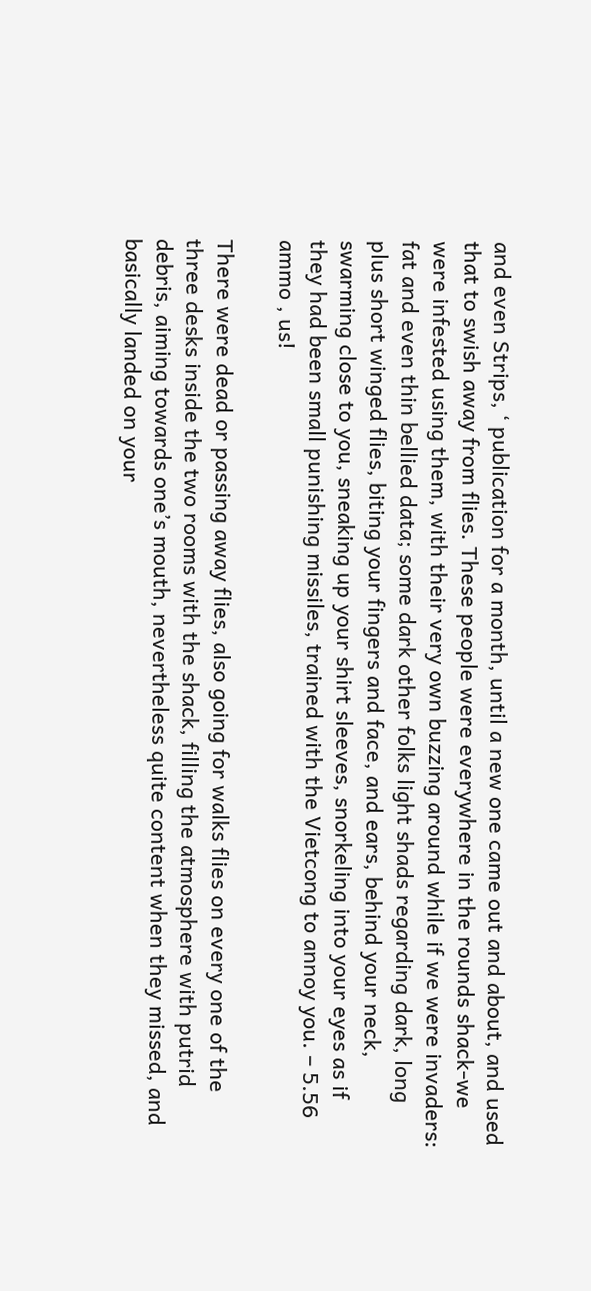and even Strips, ‘ publication for a month, until a new one came out and about, and used that to swish away from flies. These people were everywhere in the rounds shack-we were infested using them, with their very own buzzing around while if we were invaders: fat and even thin bellied data; some dark other folks light shads regarding dark, long plus short winged flies, biting your fingers and face, and ears, behind your neck, swarming close to you, sneaking up your shirt sleeves, snorkeling into your eyes as if they had been small punishing missiles, trained with the Vietcong to annoy you. – 5.56 ammo , us!

There were dead or passing away flies, also going for walks flies on every one of the three desks inside the two rooms with the shack, filling the atmosphere with putrid debris, aiming towards one’s mouth, nevertheless quite content when they missed, and basically landed on your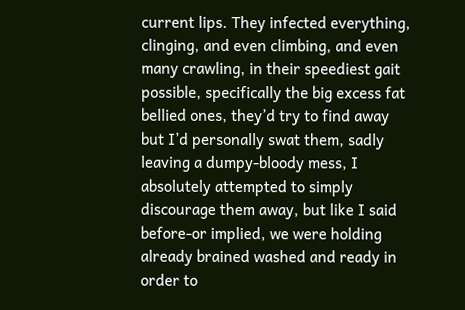current lips. They infected everything, clinging, and even climbing, and even many crawling, in their speediest gait possible, specifically the big excess fat bellied ones, they’d try to find away but I’d personally swat them, sadly leaving a dumpy-bloody mess, I absolutely attempted to simply discourage them away, but like I said before-or implied, we were holding already brained washed and ready in order to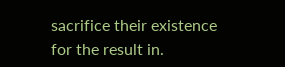sacrifice their existence for the result in.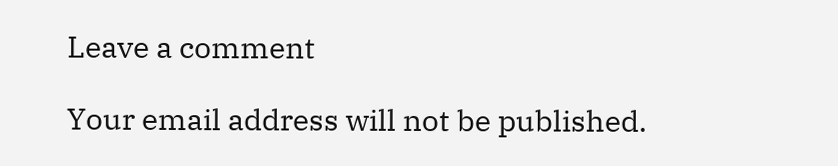Leave a comment

Your email address will not be published.